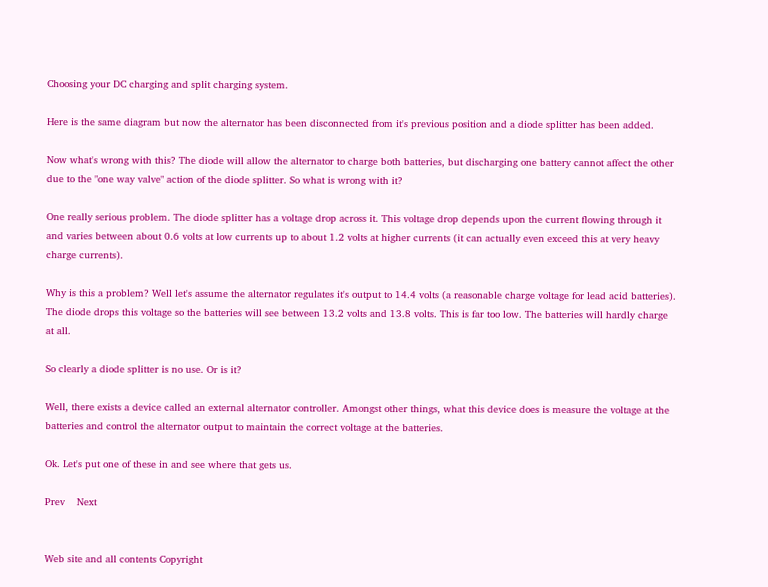Choosing your DC charging and split charging system.

Here is the same diagram but now the alternator has been disconnected from it's previous position and a diode splitter has been added.

Now what's wrong with this? The diode will allow the alternator to charge both batteries, but discharging one battery cannot affect the other due to the "one way valve" action of the diode splitter. So what is wrong with it?

One really serious problem. The diode splitter has a voltage drop across it. This voltage drop depends upon the current flowing through it and varies between about 0.6 volts at low currents up to about 1.2 volts at higher currents (it can actually even exceed this at very heavy charge currents).

Why is this a problem? Well let's assume the alternator regulates it's output to 14.4 volts (a reasonable charge voltage for lead acid batteries). The diode drops this voltage so the batteries will see between 13.2 volts and 13.8 volts. This is far too low. The batteries will hardly charge at all.

So clearly a diode splitter is no use. Or is it?

Well, there exists a device called an external alternator controller. Amongst other things, what this device does is measure the voltage at the batteries and control the alternator output to maintain the correct voltage at the batteries.

Ok. Let's put one of these in and see where that gets us.

Prev    Next


Web site and all contents Copyright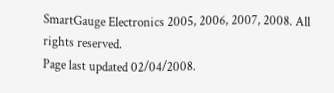SmartGauge Electronics 2005, 2006, 2007, 2008. All rights reserved.
Page last updated 02/04/2008.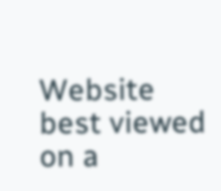Website best viewed on a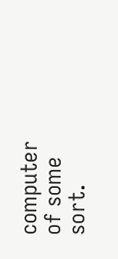computer of some sort.